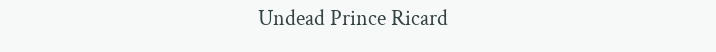Undead Prince Ricard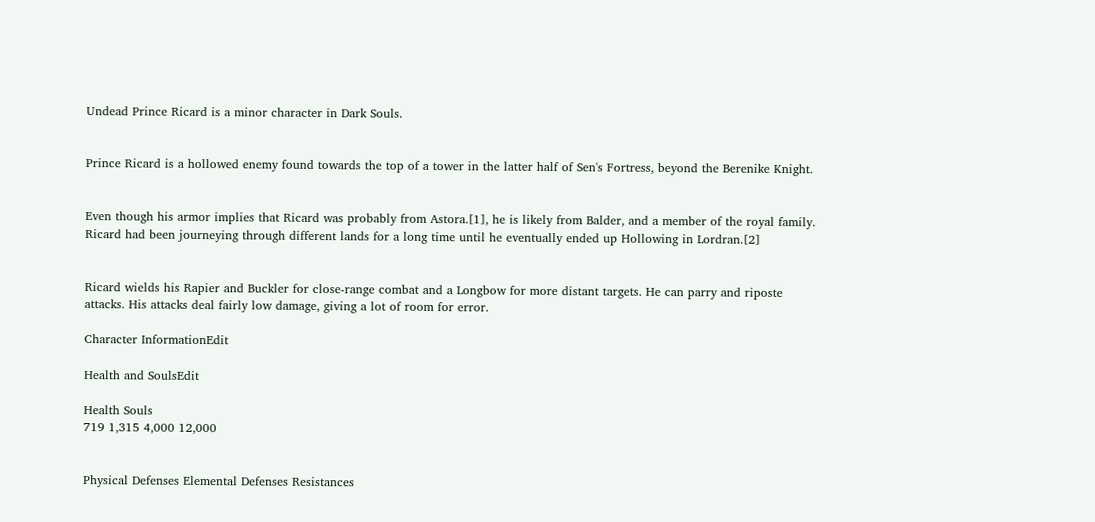Undead Prince Ricard is a minor character in Dark Souls.


Prince Ricard is a hollowed enemy found towards the top of a tower in the latter half of Sen's Fortress, beyond the Berenike Knight.


Even though his armor implies that Ricard was probably from Astora.[1], he is likely from Balder, and a member of the royal family. Ricard had been journeying through different lands for a long time until he eventually ended up Hollowing in Lordran.[2]


Ricard wields his Rapier and Buckler for close-range combat and a Longbow for more distant targets. He can parry and riposte attacks. His attacks deal fairly low damage, giving a lot of room for error.

Character InformationEdit

Health and SoulsEdit

Health Souls
719 1,315 4,000 12,000


Physical Defenses Elemental Defenses Resistances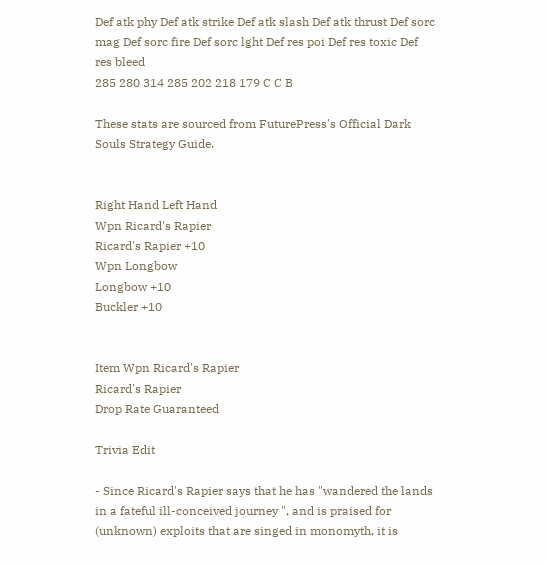Def atk phy Def atk strike Def atk slash Def atk thrust Def sorc mag Def sorc fire Def sorc lght Def res poi Def res toxic Def res bleed
285 280 314 285 202 218 179 C C B

These stats are sourced from FuturePress's Official Dark Souls Strategy Guide.


Right Hand Left Hand
Wpn Ricard's Rapier
Ricard's Rapier +10
Wpn Longbow
Longbow +10
Buckler +10


Item Wpn Ricard's Rapier
Ricard's Rapier
Drop Rate Guaranteed

Trivia Edit

- Since Ricard's Rapier says that he has "wandered the lands in a fateful ill-conceived journey ", and is praised for (unknown) exploits that are singed in monomyth, it is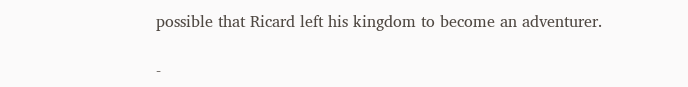possible that Ricard left his kingdom to become an adventurer.

-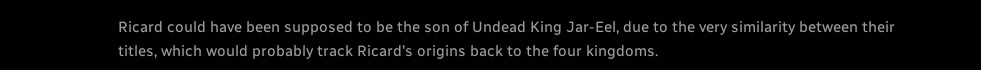Ricard could have been supposed to be the son of Undead King Jar-Eel, due to the very similarity between their titles, which would probably track Ricard's origins back to the four kingdoms.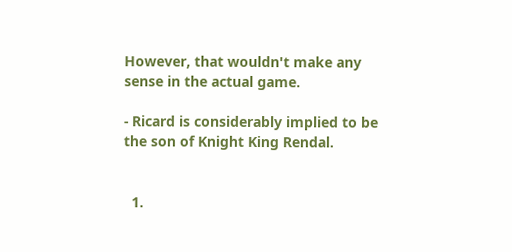However, that wouldn't make any sense in the actual game.

- Ricard is considerably implied to be the son of Knight King Rendal.


  1.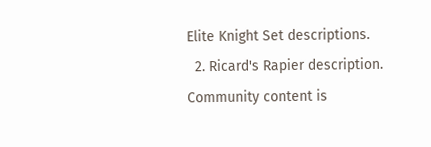Elite Knight Set descriptions.
  2. Ricard's Rapier description.
Community content is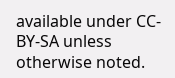available under CC-BY-SA unless otherwise noted.